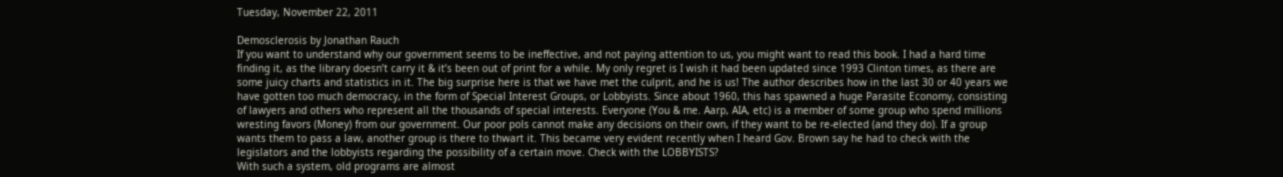Tuesday, November 22, 2011

Demosclerosis by Jonathan Rauch
If you want to understand why our government seems to be ineffective, and not paying attention to us, you might want to read this book. I had a hard time finding it, as the library doesn’t carry it & it’s been out of print for a while. My only regret is I wish it had been updated since 1993 Clinton times, as there are some juicy charts and statistics in it. The big surprise here is that we have met the culprit, and he is us! The author describes how in the last 30 or 40 years we have gotten too much democracy, in the form of Special Interest Groups, or Lobbyists. Since about 1960, this has spawned a huge Parasite Economy, consisting of lawyers and others who represent all the thousands of special interests. Everyone (You & me. Aarp, AIA, etc) is a member of some group who spend millions wresting favors (Money) from our government. Our poor pols cannot make any decisions on their own, if they want to be re-elected (and they do). If a group wants them to pass a law, another group is there to thwart it. This became very evident recently when I heard Gov. Brown say he had to check with the legislators and the lobbyists regarding the possibility of a certain move. Check with the LOBBYISTS?
With such a system, old programs are almost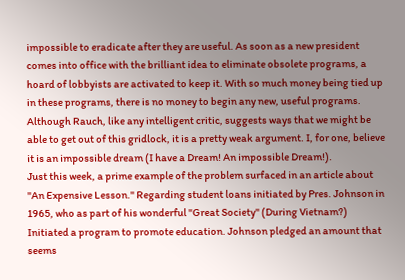impossible to eradicate after they are useful. As soon as a new president comes into office with the brilliant idea to eliminate obsolete programs, a hoard of lobbyists are activated to keep it. With so much money being tied up in these programs, there is no money to begin any new, useful programs.
Although Rauch, like any intelligent critic, suggests ways that we might be able to get out of this gridlock, it is a pretty weak argument. I, for one, believe it is an impossible dream (I have a Dream! An impossible Dream!).
Just this week, a prime example of the problem surfaced in an article about "An Expensive Lesson." Regarding student loans initiated by Pres. Johnson in 1965, who as part of his wonderful "Great Society" (During Vietnam?) Initiated a program to promote education. Johnson pledged an amount that seems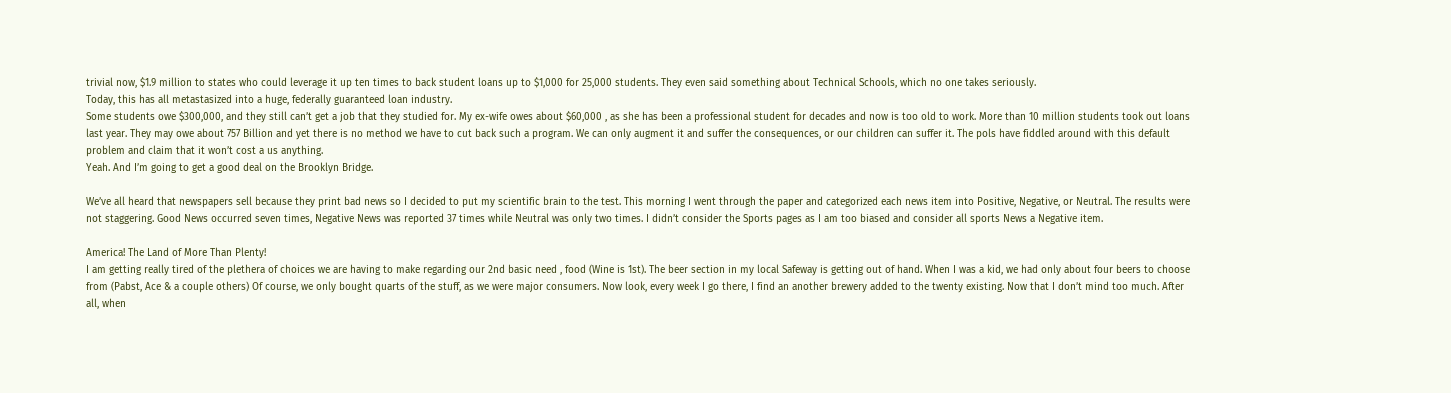trivial now, $1.9 million to states who could leverage it up ten times to back student loans up to $1,000 for 25,000 students. They even said something about Technical Schools, which no one takes seriously.
Today, this has all metastasized into a huge, federally guaranteed loan industry.
Some students owe $300,000, and they still can’t get a job that they studied for. My ex-wife owes about $60,000 , as she has been a professional student for decades and now is too old to work. More than 10 million students took out loans last year. They may owe about 757 Billion and yet there is no method we have to cut back such a program. We can only augment it and suffer the consequences, or our children can suffer it. The pols have fiddled around with this default problem and claim that it won’t cost a us anything.
Yeah. And I’m going to get a good deal on the Brooklyn Bridge.

We’ve all heard that newspapers sell because they print bad news so I decided to put my scientific brain to the test. This morning I went through the paper and categorized each news item into Positive, Negative, or Neutral. The results were not staggering. Good News occurred seven times, Negative News was reported 37 times while Neutral was only two times. I didn’t consider the Sports pages as I am too biased and consider all sports News a Negative item.

America! The Land of More Than Plenty!
I am getting really tired of the plethera of choices we are having to make regarding our 2nd basic need , food (Wine is 1st). The beer section in my local Safeway is getting out of hand. When I was a kid, we had only about four beers to choose from (Pabst, Ace & a couple others) Of course, we only bought quarts of the stuff, as we were major consumers. Now look, every week I go there, I find an another brewery added to the twenty existing. Now that I don’t mind too much. After all, when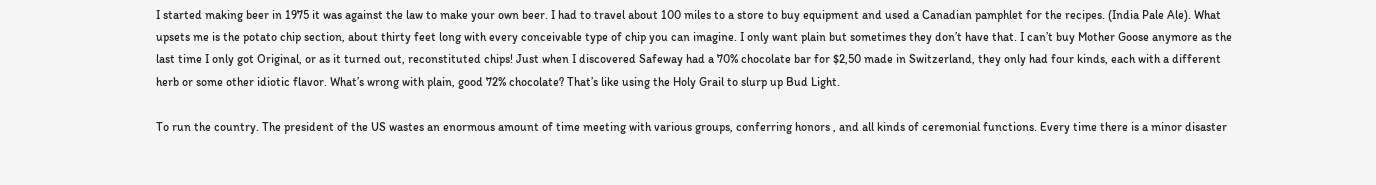I started making beer in 1975 it was against the law to make your own beer. I had to travel about 100 miles to a store to buy equipment and used a Canadian pamphlet for the recipes. (India Pale Ale). What upsets me is the potato chip section, about thirty feet long with every conceivable type of chip you can imagine. I only want plain but sometimes they don’t have that. I can’t buy Mother Goose anymore as the last time I only got Original, or as it turned out, reconstituted chips! Just when I discovered Safeway had a 70% chocolate bar for $2,50 made in Switzerland, they only had four kinds, each with a different herb or some other idiotic flavor. What’s wrong with plain, good 72% chocolate? That’s like using the Holy Grail to slurp up Bud Light.

To run the country. The president of the US wastes an enormous amount of time meeting with various groups, conferring honors , and all kinds of ceremonial functions. Every time there is a minor disaster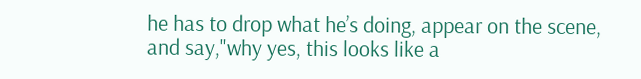he has to drop what he’s doing, appear on the scene, and say,"why yes, this looks like a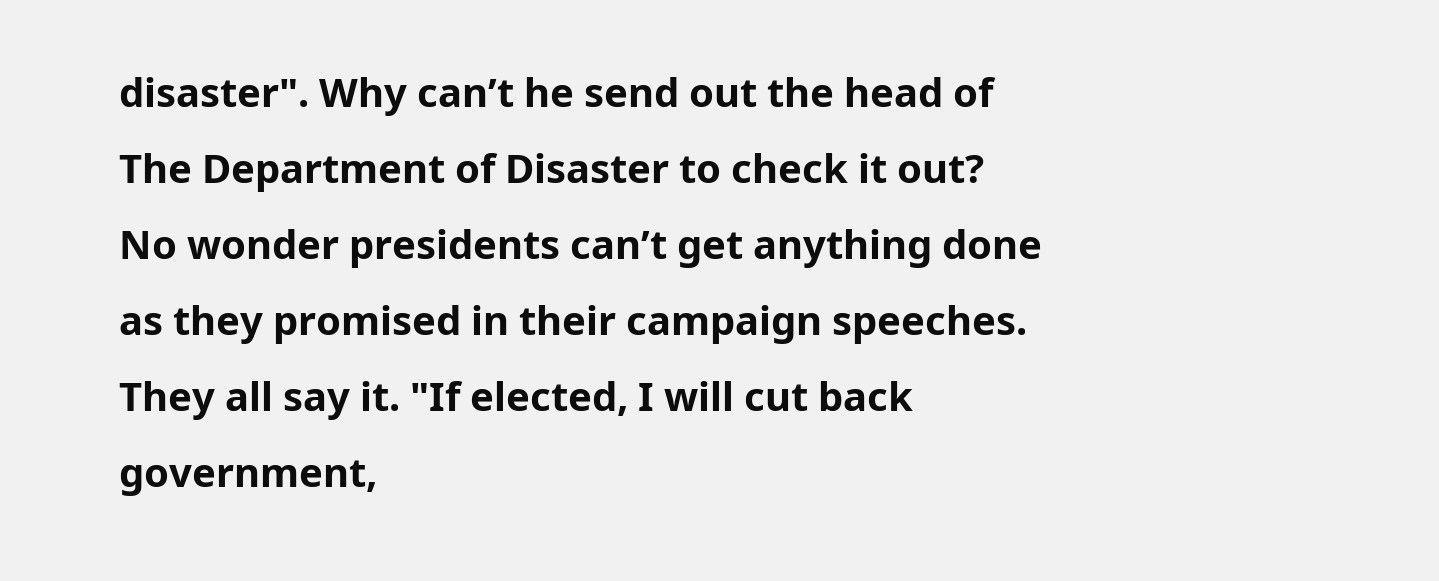disaster". Why can’t he send out the head of The Department of Disaster to check it out? No wonder presidents can’t get anything done as they promised in their campaign speeches. They all say it. "If elected, I will cut back government,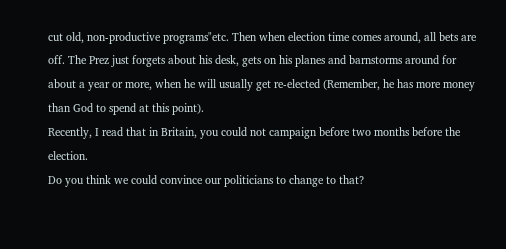cut old, non-productive programs"etc. Then when election time comes around, all bets are off. The Prez just forgets about his desk, gets on his planes and barnstorms around for about a year or more, when he will usually get re-elected (Remember, he has more money than God to spend at this point).
Recently, I read that in Britain, you could not campaign before two months before the election.
Do you think we could convince our politicians to change to that?